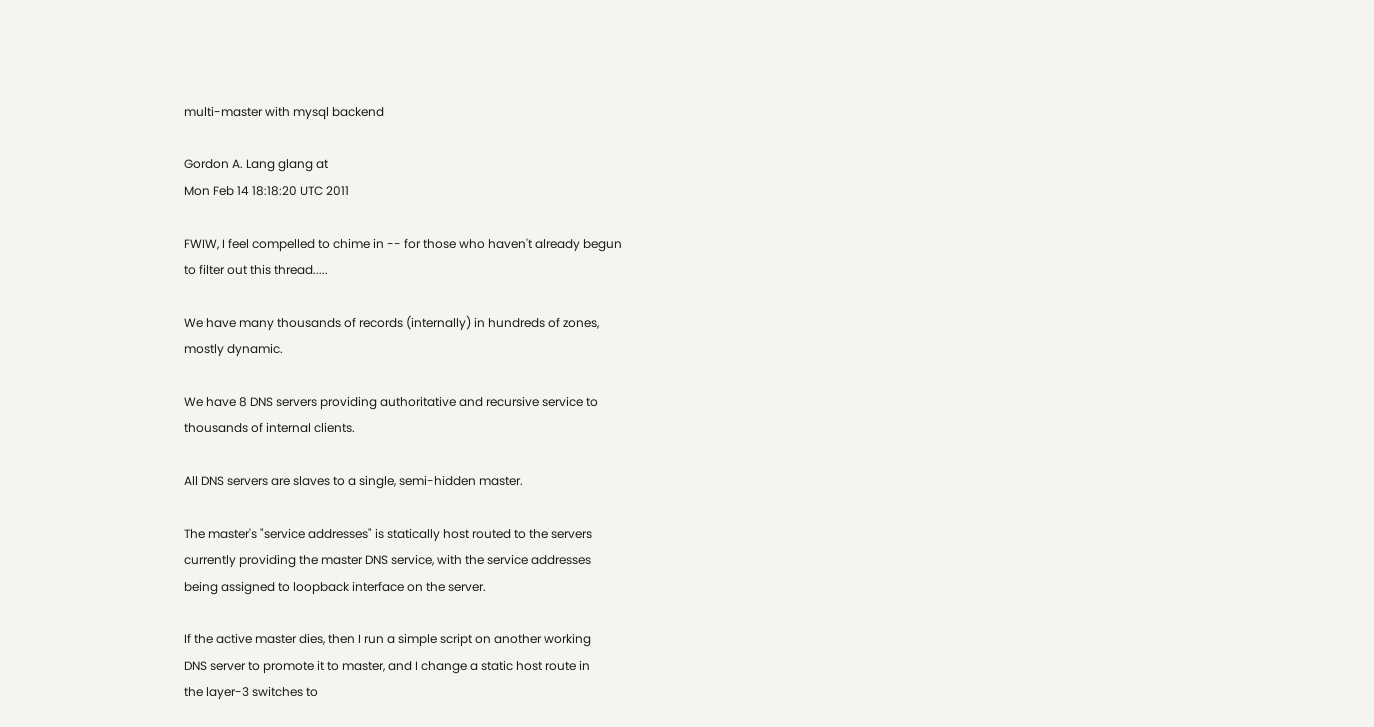multi-master with mysql backend

Gordon A. Lang glang at
Mon Feb 14 18:18:20 UTC 2011

FWIW, I feel compelled to chime in -- for those who haven't already begun
to filter out this thread.....

We have many thousands of records (internally) in hundreds of zones,
mostly dynamic.

We have 8 DNS servers providing authoritative and recursive service to
thousands of internal clients.

All DNS servers are slaves to a single, semi-hidden master.

The master's "service addresses" is statically host routed to the servers
currently providing the master DNS service, with the service addresses
being assigned to loopback interface on the server.

If the active master dies, then I run a simple script on another working
DNS server to promote it to master, and I change a static host route in
the layer-3 switches to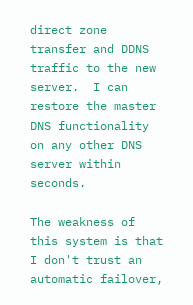direct zone transfer and DDNS traffic to the new
server.  I can restore the master DNS functionality on any other DNS
server within seconds.

The weakness of this system is that I don't trust an automatic failover,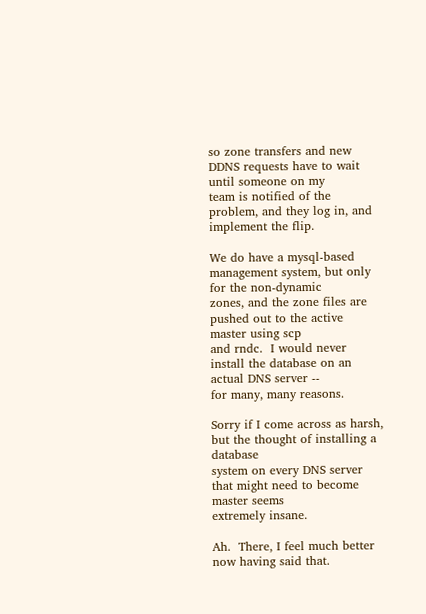so zone transfers and new DDNS requests have to wait until someone on my
team is notified of the problem, and they log in, and implement the flip.

We do have a mysql-based management system, but only for the non-dynamic
zones, and the zone files are pushed out to the active master using scp
and rndc.  I would never install the database on an actual DNS server --
for many, many reasons.

Sorry if I come across as harsh, but the thought of installing a database
system on every DNS server that might need to become master seems
extremely insane.

Ah.  There, I feel much better now having said that.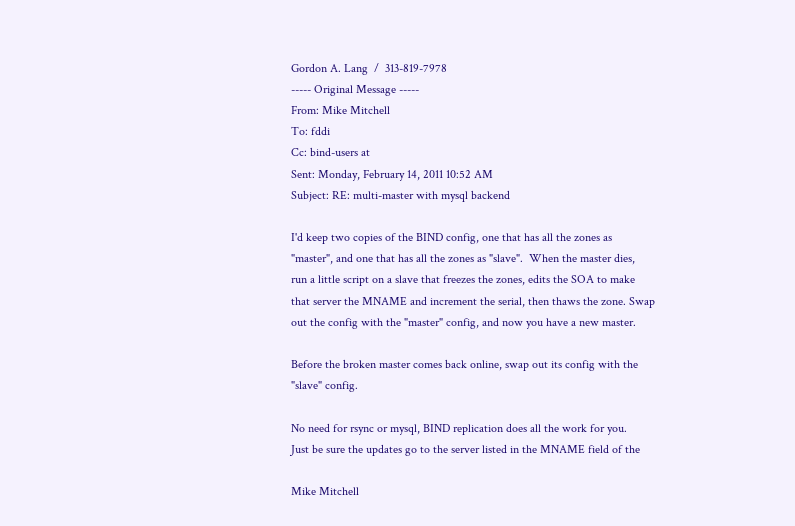Gordon A. Lang  /  313-819-7978
----- Original Message -----
From: Mike Mitchell
To: fddi
Cc: bind-users at
Sent: Monday, February 14, 2011 10:52 AM
Subject: RE: multi-master with mysql backend

I'd keep two copies of the BIND config, one that has all the zones as
"master", and one that has all the zones as "slave".  When the master dies,
run a little script on a slave that freezes the zones, edits the SOA to make
that server the MNAME and increment the serial, then thaws the zone. Swap
out the config with the "master" config, and now you have a new master.

Before the broken master comes back online, swap out its config with the
"slave" config.

No need for rsync or mysql, BIND replication does all the work for you.
Just be sure the updates go to the server listed in the MNAME field of the

Mike Mitchell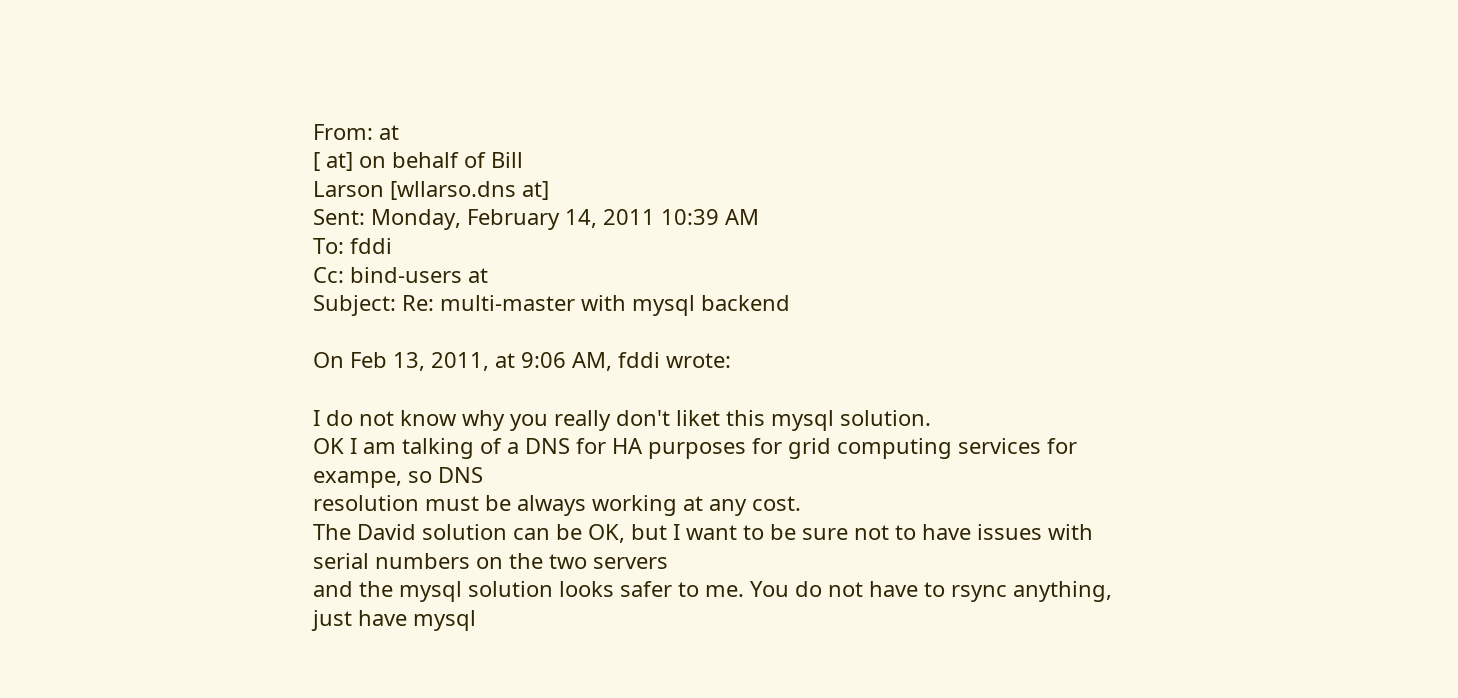From: at
[ at] on behalf of Bill
Larson [wllarso.dns at]
Sent: Monday, February 14, 2011 10:39 AM
To: fddi
Cc: bind-users at
Subject: Re: multi-master with mysql backend

On Feb 13, 2011, at 9:06 AM, fddi wrote:

I do not know why you really don't liket this mysql solution.
OK I am talking of a DNS for HA purposes for grid computing services for
exampe, so DNS
resolution must be always working at any cost.
The David solution can be OK, but I want to be sure not to have issues with
serial numbers on the two servers
and the mysql solution looks safer to me. You do not have to rsync anything,
just have mysql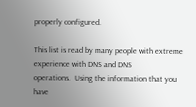properly configured.

This list is read by many people with extreme experience with DNS and DNS
operations.  Using the information that you have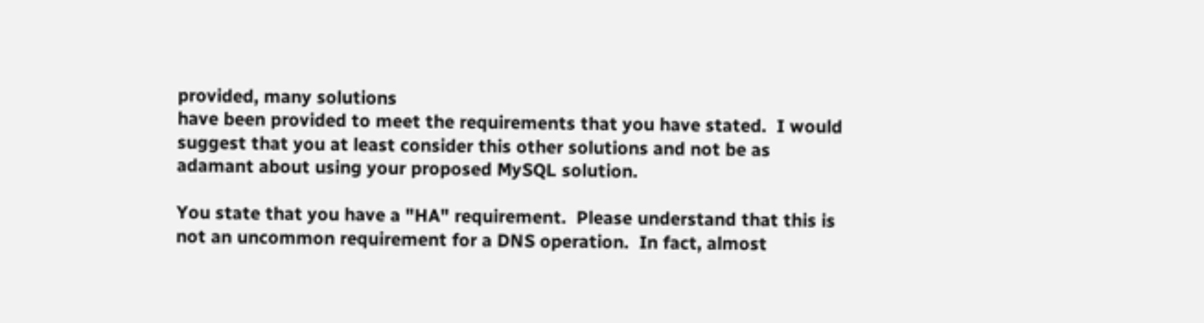provided, many solutions
have been provided to meet the requirements that you have stated.  I would
suggest that you at least consider this other solutions and not be as
adamant about using your proposed MySQL solution.

You state that you have a "HA" requirement.  Please understand that this is
not an uncommon requirement for a DNS operation.  In fact, almost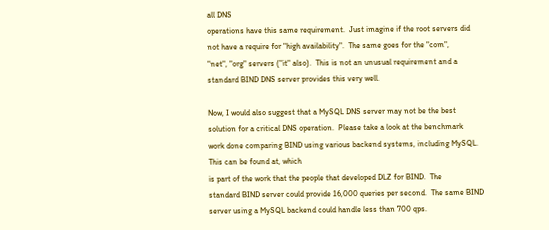all DNS
operations have this same requirement.  Just imagine if the root servers did
not have a require for "high availability".  The same goes for the "com",
"net", "org" servers ("it" also).  This is not an unusual requirement and a
standard BIND DNS server provides this very well.

Now, I would also suggest that a MySQL DNS server may not be the best
solution for a critical DNS operation.  Please take a look at the benchmark
work done comparing BIND using various backend systems, including MySQL.
This can be found at, which
is part of the work that the people that developed DLZ for BIND.  The
standard BIND server could provide 16,000 queries per second.  The same BIND
server using a MySQL backend could handle less than 700 qps.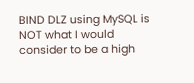BIND DLZ using MySQL is NOT what I would consider to be a high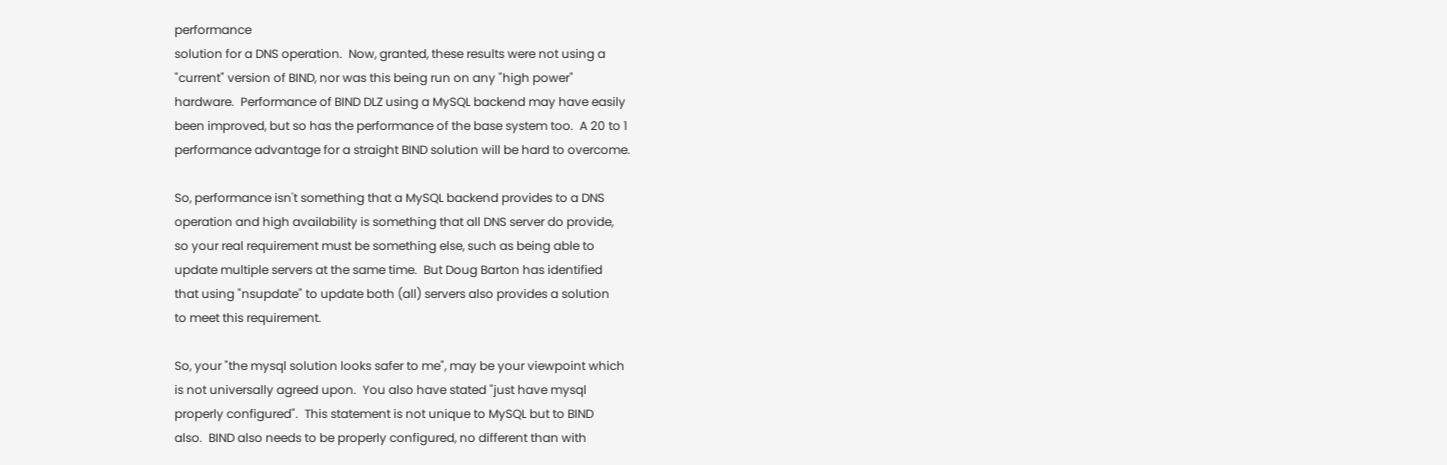performance
solution for a DNS operation.  Now, granted, these results were not using a
"current" version of BIND, nor was this being run on any "high power"
hardware.  Performance of BIND DLZ using a MySQL backend may have easily
been improved, but so has the performance of the base system too.  A 20 to 1
performance advantage for a straight BIND solution will be hard to overcome.

So, performance isn't something that a MySQL backend provides to a DNS
operation and high availability is something that all DNS server do provide,
so your real requirement must be something else, such as being able to
update multiple servers at the same time.  But Doug Barton has identified
that using "nsupdate" to update both (all) servers also provides a solution
to meet this requirement.

So, your "the mysql solution looks safer to me", may be your viewpoint which
is not universally agreed upon.  You also have stated "just have mysql
properly configured".  This statement is not unique to MySQL but to BIND
also.  BIND also needs to be properly configured, no different than with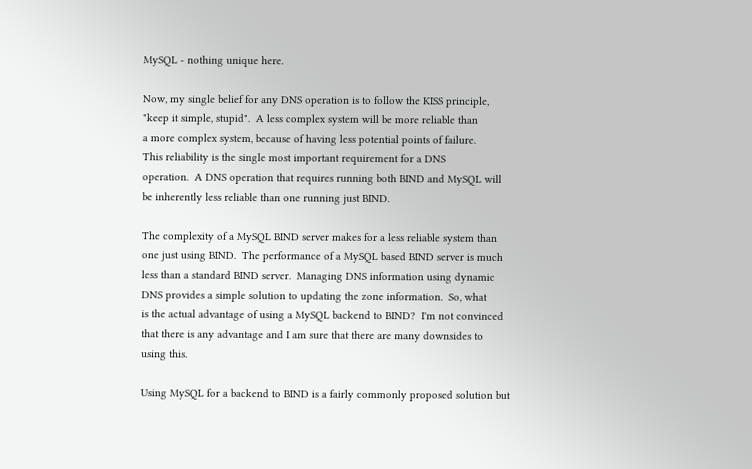MySQL - nothing unique here.

Now, my single belief for any DNS operation is to follow the KISS principle,
"keep it simple, stupid".  A less complex system will be more reliable than
a more complex system, because of having less potential points of failure.
This reliability is the single most important requirement for a DNS
operation.  A DNS operation that requires running both BIND and MySQL will
be inherently less reliable than one running just BIND.

The complexity of a MySQL BIND server makes for a less reliable system than
one just using BIND.  The performance of a MySQL based BIND server is much
less than a standard BIND server.  Managing DNS information using dynamic
DNS provides a simple solution to updating the zone information.  So, what
is the actual advantage of using a MySQL backend to BIND?  I'm not convinced
that there is any advantage and I am sure that there are many downsides to
using this.

Using MySQL for a backend to BIND is a fairly commonly proposed solution but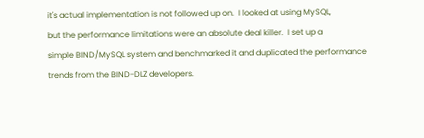it's actual implementation is not followed up on.  I looked at using MySQL,
but the performance limitations were an absolute deal killer.  I set up a
simple BIND/MySQL system and benchmarked it and duplicated the performance
trends from the BIND-DLZ developers.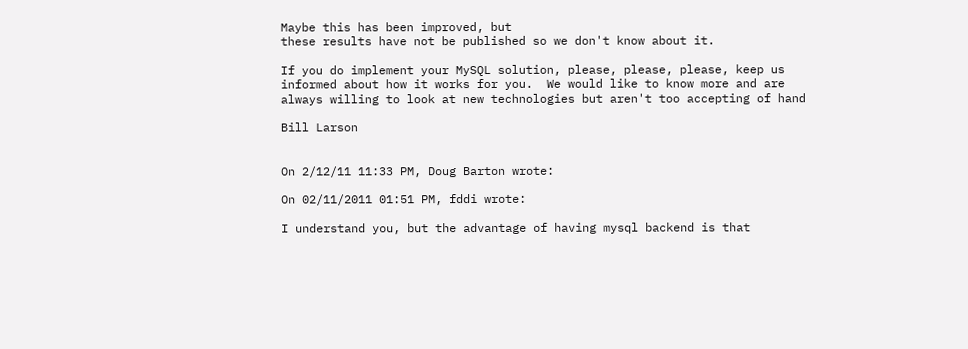Maybe this has been improved, but
these results have not be published so we don't know about it.

If you do implement your MySQL solution, please, please, please, keep us
informed about how it works for you.  We would like to know more and are
always willing to look at new technologies but aren't too accepting of hand

Bill Larson


On 2/12/11 11:33 PM, Doug Barton wrote:

On 02/11/2011 01:51 PM, fddi wrote:

I understand you, but the advantage of having mysql backend is that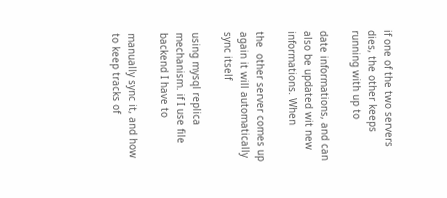if one of the two servers dies, the other keeps running with up to

date informations, and can also be updated wit new informations. When

the  other server comes up again it will automatically sync itself

using mysql replica mechanism. if I use file backend I have to

manually sync it, and how to keep tracks of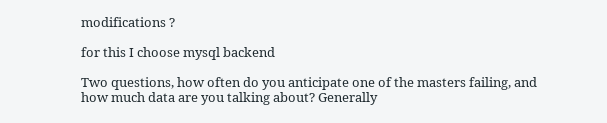modifications ?

for this I choose mysql backend

Two questions, how often do you anticipate one of the masters failing, and
how much data are you talking about? Generally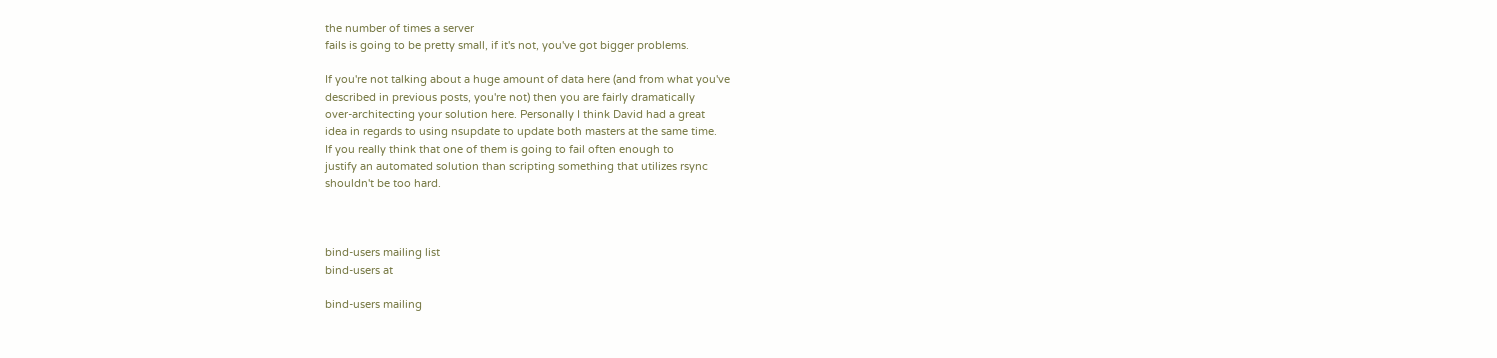the number of times a server
fails is going to be pretty small, if it's not, you've got bigger problems.

If you're not talking about a huge amount of data here (and from what you've
described in previous posts, you're not) then you are fairly dramatically
over-architecting your solution here. Personally I think David had a great
idea in regards to using nsupdate to update both masters at the same time.
If you really think that one of them is going to fail often enough to
justify an automated solution than scripting something that utilizes rsync
shouldn't be too hard.



bind-users mailing list
bind-users at

bind-users mailing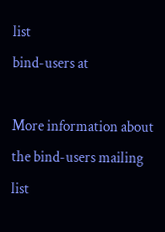list
bind-users at

More information about the bind-users mailing list